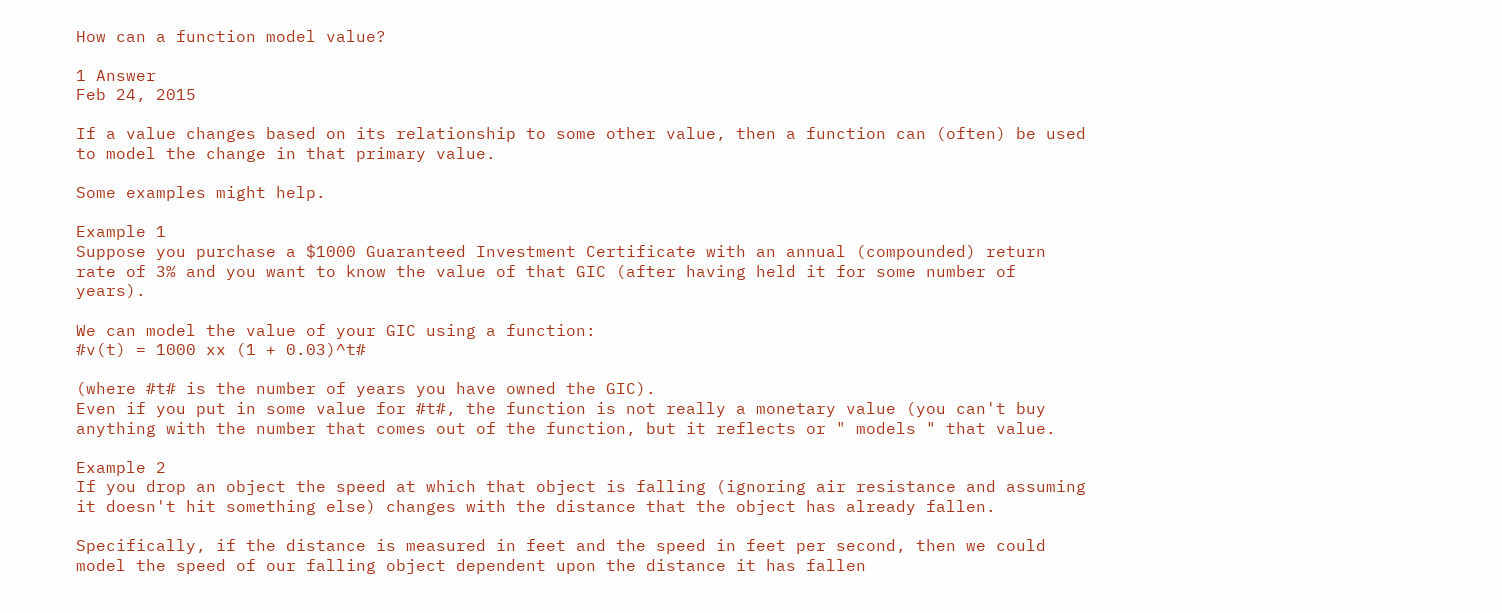How can a function model value?

1 Answer
Feb 24, 2015

If a value changes based on its relationship to some other value, then a function can (often) be used to model the change in that primary value.

Some examples might help.

Example 1
Suppose you purchase a $1000 Guaranteed Investment Certificate with an annual (compounded) return rate of 3% and you want to know the value of that GIC (after having held it for some number of years).

We can model the value of your GIC using a function:
#v(t) = 1000 xx (1 + 0.03)^t#

(where #t# is the number of years you have owned the GIC).
Even if you put in some value for #t#, the function is not really a monetary value (you can't buy anything with the number that comes out of the function, but it reflects or " models " that value.

Example 2
If you drop an object the speed at which that object is falling (ignoring air resistance and assuming it doesn't hit something else) changes with the distance that the object has already fallen.

Specifically, if the distance is measured in feet and the speed in feet per second, then we could model the speed of our falling object dependent upon the distance it has fallen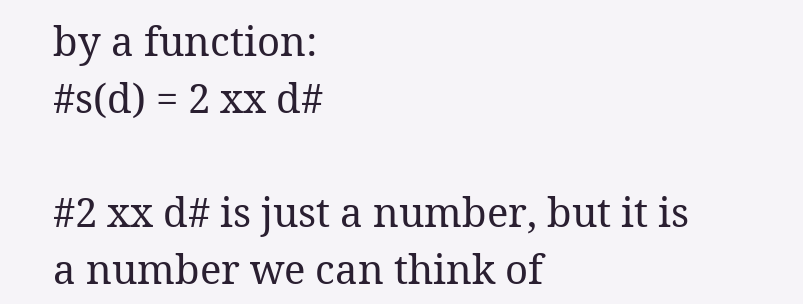by a function:
#s(d) = 2 xx d#

#2 xx d# is just a number, but it is a number we can think of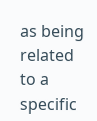as being related to a specific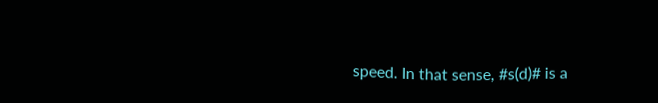speed. In that sense, #s(d)# is a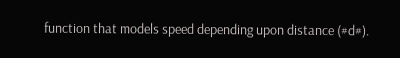function that models speed depending upon distance (#d#).